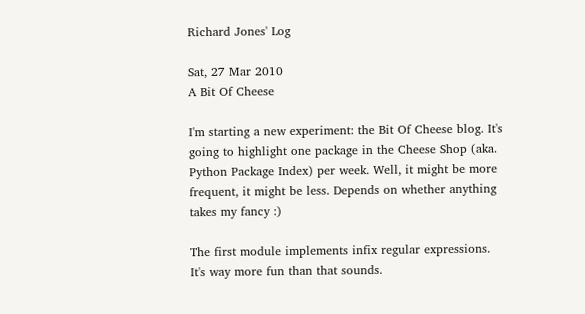Richard Jones' Log

Sat, 27 Mar 2010
A Bit Of Cheese

I'm starting a new experiment: the Bit Of Cheese blog. It's going to highlight one package in the Cheese Shop (aka. Python Package Index) per week. Well, it might be more frequent, it might be less. Depends on whether anything takes my fancy :)

The first module implements infix regular expressions. It's way more fun than that sounds.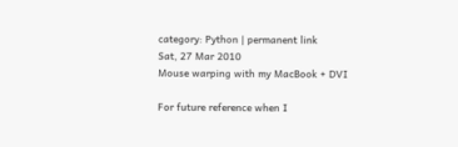category: Python | permanent link
Sat, 27 Mar 2010
Mouse warping with my MacBook + DVI

For future reference when I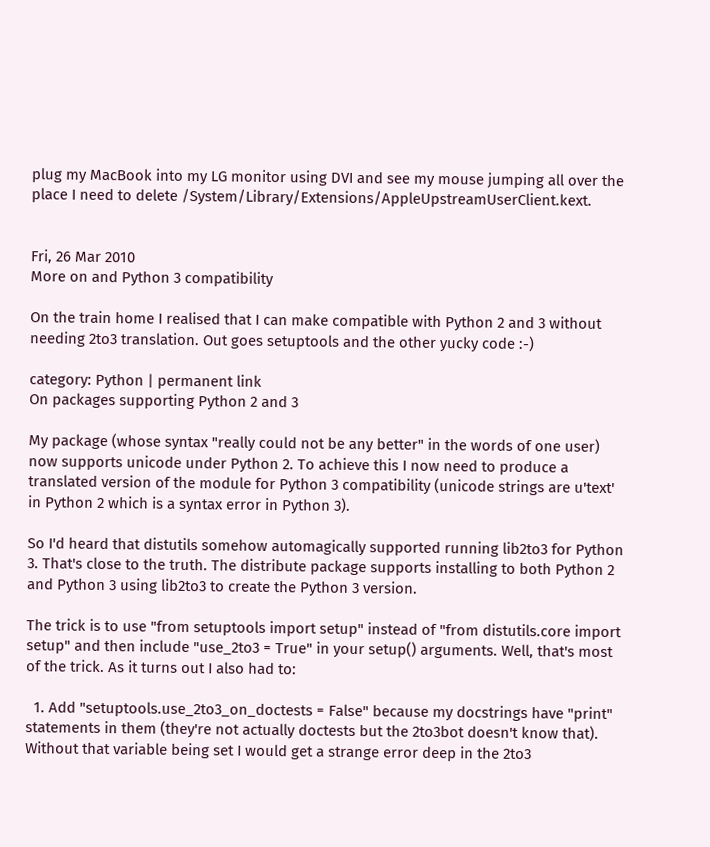plug my MacBook into my LG monitor using DVI and see my mouse jumping all over the place I need to delete /System/Library/Extensions/AppleUpstreamUserClient.kext.


Fri, 26 Mar 2010
More on and Python 3 compatibility

On the train home I realised that I can make compatible with Python 2 and 3 without needing 2to3 translation. Out goes setuptools and the other yucky code :-)

category: Python | permanent link
On packages supporting Python 2 and 3

My package (whose syntax "really could not be any better" in the words of one user) now supports unicode under Python 2. To achieve this I now need to produce a translated version of the module for Python 3 compatibility (unicode strings are u'text' in Python 2 which is a syntax error in Python 3).

So I'd heard that distutils somehow automagically supported running lib2to3 for Python 3. That's close to the truth. The distribute package supports installing to both Python 2 and Python 3 using lib2to3 to create the Python 3 version.

The trick is to use "from setuptools import setup" instead of "from distutils.core import setup" and then include "use_2to3 = True" in your setup() arguments. Well, that's most of the trick. As it turns out I also had to:

  1. Add "setuptools.use_2to3_on_doctests = False" because my docstrings have "print" statements in them (they're not actually doctests but the 2to3bot doesn't know that). Without that variable being set I would get a strange error deep in the 2to3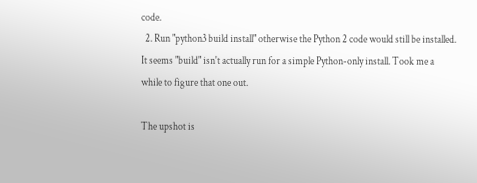code.
  2. Run "python3 build install" otherwise the Python 2 code would still be installed. It seems "build" isn't actually run for a simple Python-only install. Took me a while to figure that one out.

The upshot is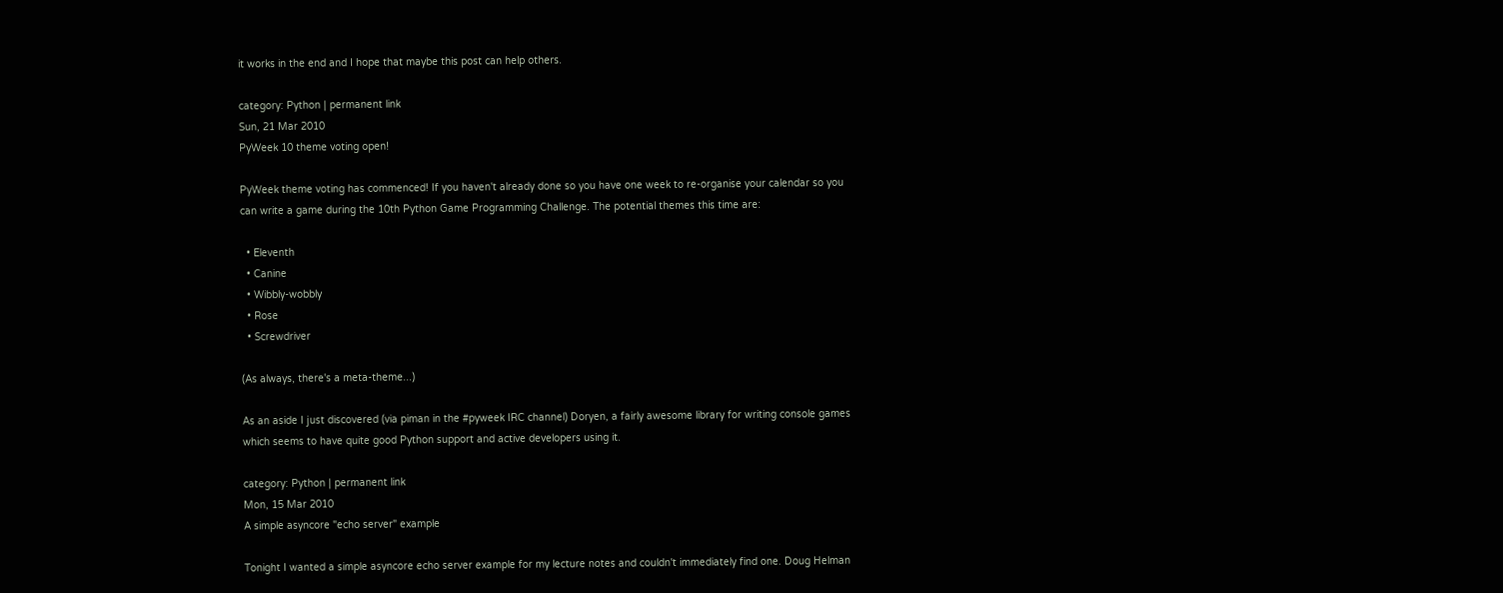it works in the end and I hope that maybe this post can help others.

category: Python | permanent link
Sun, 21 Mar 2010
PyWeek 10 theme voting open!

PyWeek theme voting has commenced! If you haven't already done so you have one week to re-organise your calendar so you can write a game during the 10th Python Game Programming Challenge. The potential themes this time are:

  • Eleventh
  • Canine
  • Wibbly-wobbly
  • Rose
  • Screwdriver

(As always, there's a meta-theme...)

As an aside I just discovered (via piman in the #pyweek IRC channel) Doryen, a fairly awesome library for writing console games which seems to have quite good Python support and active developers using it.

category: Python | permanent link
Mon, 15 Mar 2010
A simple asyncore "echo server" example

Tonight I wanted a simple asyncore echo server example for my lecture notes and couldn't immediately find one. Doug Helman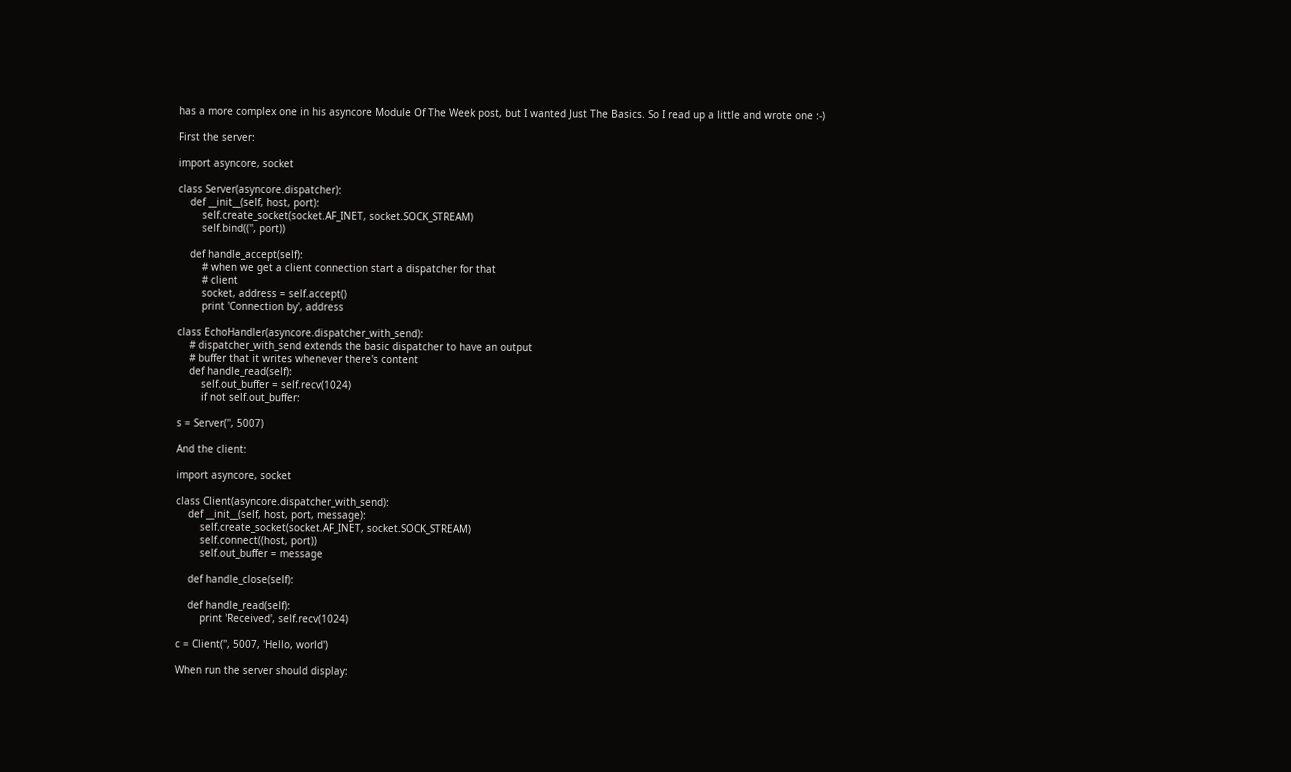has a more complex one in his asyncore Module Of The Week post, but I wanted Just The Basics. So I read up a little and wrote one :-)

First the server:

import asyncore, socket

class Server(asyncore.dispatcher):
    def __init__(self, host, port):
        self.create_socket(socket.AF_INET, socket.SOCK_STREAM)
        self.bind(('', port))

    def handle_accept(self):
        # when we get a client connection start a dispatcher for that
        # client
        socket, address = self.accept()
        print 'Connection by', address

class EchoHandler(asyncore.dispatcher_with_send):
    # dispatcher_with_send extends the basic dispatcher to have an output
    # buffer that it writes whenever there's content
    def handle_read(self):
        self.out_buffer = self.recv(1024)
        if not self.out_buffer:

s = Server('', 5007)

And the client:

import asyncore, socket

class Client(asyncore.dispatcher_with_send):
    def __init__(self, host, port, message):
        self.create_socket(socket.AF_INET, socket.SOCK_STREAM)
        self.connect((host, port))
        self.out_buffer = message

    def handle_close(self):

    def handle_read(self):
        print 'Received', self.recv(1024)

c = Client('', 5007, 'Hello, world')

When run the server should display: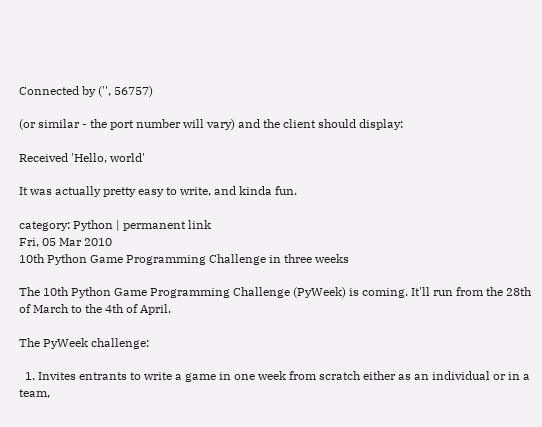Connected by ('', 56757)

(or similar - the port number will vary) and the client should display:

Received 'Hello, world'

It was actually pretty easy to write, and kinda fun.

category: Python | permanent link
Fri, 05 Mar 2010
10th Python Game Programming Challenge in three weeks

The 10th Python Game Programming Challenge (PyWeek) is coming. It'll run from the 28th of March to the 4th of April.

The PyWeek challenge:

  1. Invites entrants to write a game in one week from scratch either as an individual or in a team,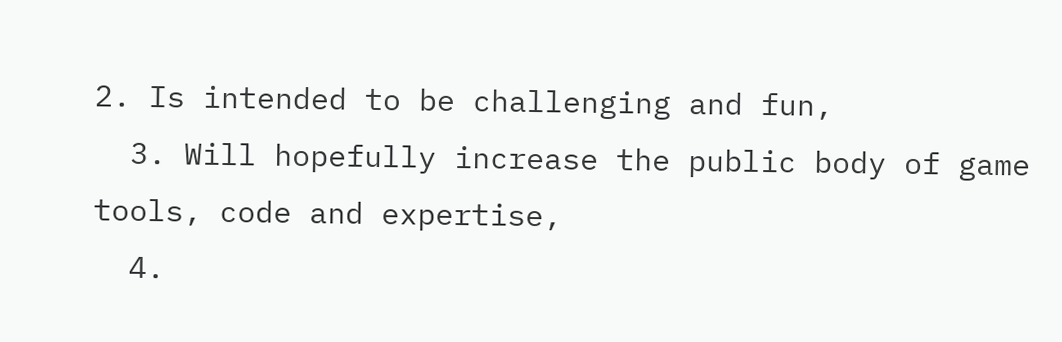2. Is intended to be challenging and fun,
  3. Will hopefully increase the public body of game tools, code and expertise,
  4.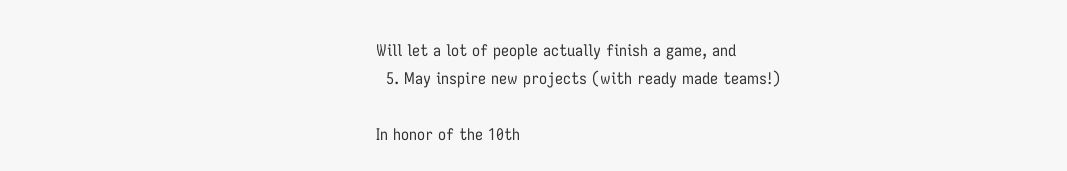Will let a lot of people actually finish a game, and
  5. May inspire new projects (with ready made teams!)

In honor of the 10th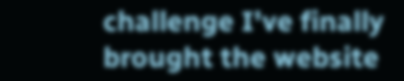challenge I've finally brought the website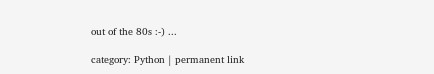out of the 80s :-) ...

category: Python | permanent link